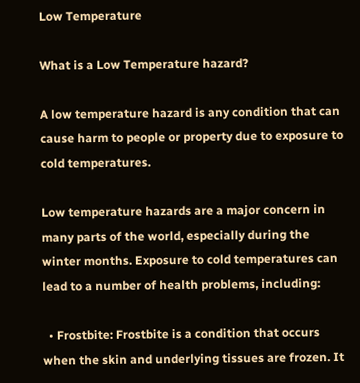Low Temperature

What is a Low Temperature hazard?

A low temperature hazard is any condition that can cause harm to people or property due to exposure to cold temperatures.

Low temperature hazards are a major concern in many parts of the world, especially during the winter months. Exposure to cold temperatures can lead to a number of health problems, including:

  • Frostbite: Frostbite is a condition that occurs when the skin and underlying tissues are frozen. It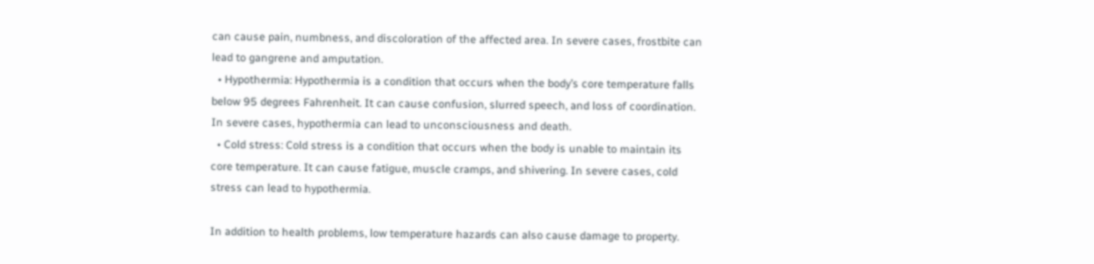can cause pain, numbness, and discoloration of the affected area. In severe cases, frostbite can lead to gangrene and amputation.
  • Hypothermia: Hypothermia is a condition that occurs when the body’s core temperature falls below 95 degrees Fahrenheit. It can cause confusion, slurred speech, and loss of coordination. In severe cases, hypothermia can lead to unconsciousness and death.
  • Cold stress: Cold stress is a condition that occurs when the body is unable to maintain its core temperature. It can cause fatigue, muscle cramps, and shivering. In severe cases, cold stress can lead to hypothermia.

In addition to health problems, low temperature hazards can also cause damage to property.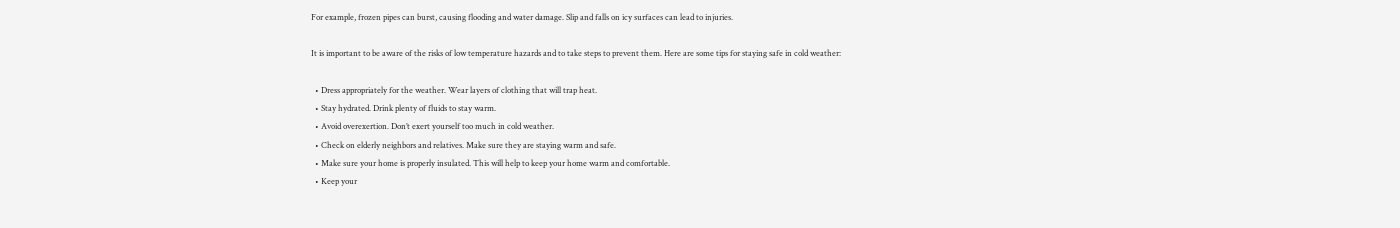For example, frozen pipes can burst, causing flooding and water damage. Slip and falls on icy surfaces can lead to injuries.

It is important to be aware of the risks of low temperature hazards and to take steps to prevent them. Here are some tips for staying safe in cold weather:

  • Dress appropriately for the weather. Wear layers of clothing that will trap heat.
  • Stay hydrated. Drink plenty of fluids to stay warm.
  • Avoid overexertion. Don’t exert yourself too much in cold weather.
  • Check on elderly neighbors and relatives. Make sure they are staying warm and safe.
  • Make sure your home is properly insulated. This will help to keep your home warm and comfortable.
  • Keep your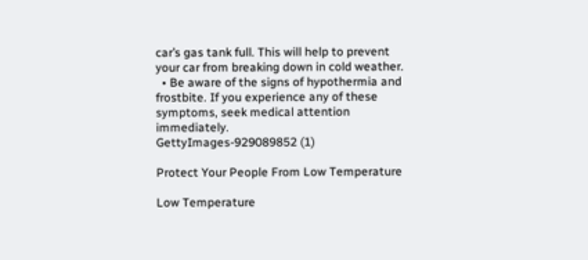car’s gas tank full. This will help to prevent your car from breaking down in cold weather.
  • Be aware of the signs of hypothermia and frostbite. If you experience any of these symptoms, seek medical attention immediately.
GettyImages-929089852 (1)

Protect Your People From Low Temperature

Low Temperature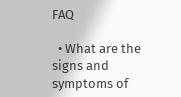FAQ

  • What are the signs and symptoms of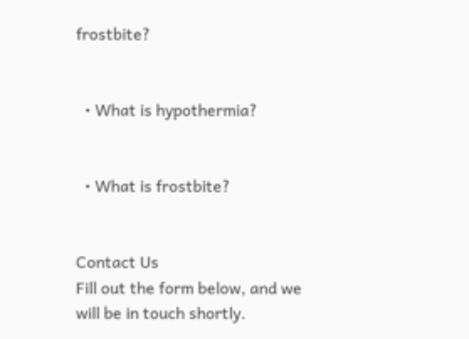frostbite?


  • What is hypothermia?


  • What is frostbite?


Contact Us
Fill out the form below, and we will be in touch shortly.